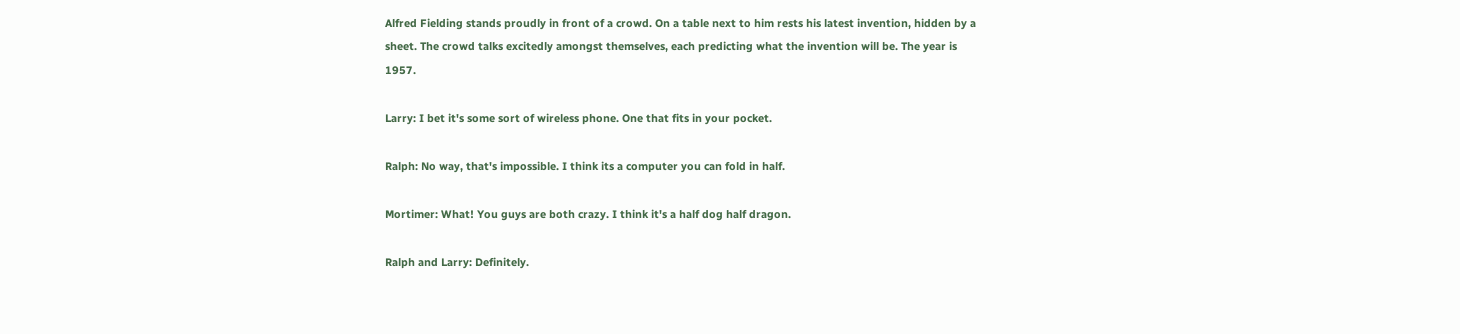Alfred Fielding stands proudly in front of a crowd. On a table next to him rests his latest invention, hidden by a sheet. The crowd talks excitedly amongst themselves, each predicting what the invention will be. The year is 1957.

Larry: I bet it's some sort of wireless phone. One that fits in your pocket.

Ralph: No way, that's impossible. I think its a computer you can fold in half.

Mortimer: What! You guys are both crazy. I think it's a half dog half dragon.

Ralph and Larry: Definitely.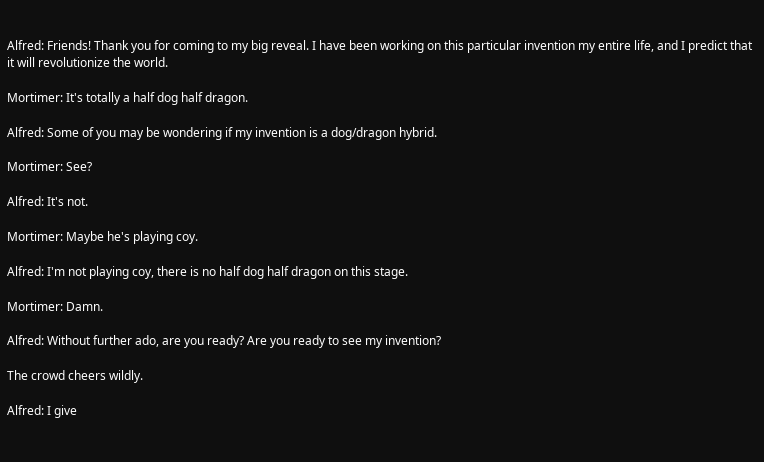Alfred: Friends! Thank you for coming to my big reveal. I have been working on this particular invention my entire life, and I predict that it will revolutionize the world.

Mortimer: It's totally a half dog half dragon.

Alfred: Some of you may be wondering if my invention is a dog/dragon hybrid.

Mortimer: See?

Alfred: It's not.

Mortimer: Maybe he's playing coy.

Alfred: I'm not playing coy, there is no half dog half dragon on this stage.

Mortimer: Damn.

Alfred: Without further ado, are you ready? Are you ready to see my invention?

The crowd cheers wildly.

Alfred: I give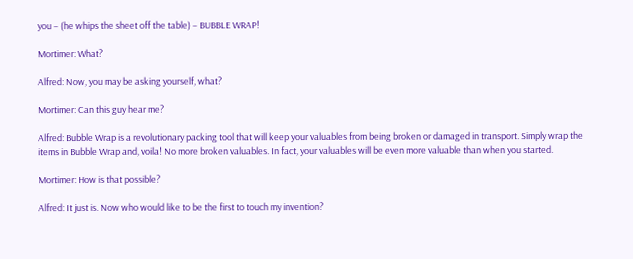you – (he whips the sheet off the table) – BUBBLE WRAP!

Mortimer: What?

Alfred: Now, you may be asking yourself, what?

Mortimer: Can this guy hear me?

Alfred: Bubble Wrap is a revolutionary packing tool that will keep your valuables from being broken or damaged in transport. Simply wrap the items in Bubble Wrap and, voila! No more broken valuables. In fact, your valuables will be even more valuable than when you started.

Mortimer: How is that possible?

Alfred: It just is. Now who would like to be the first to touch my invention?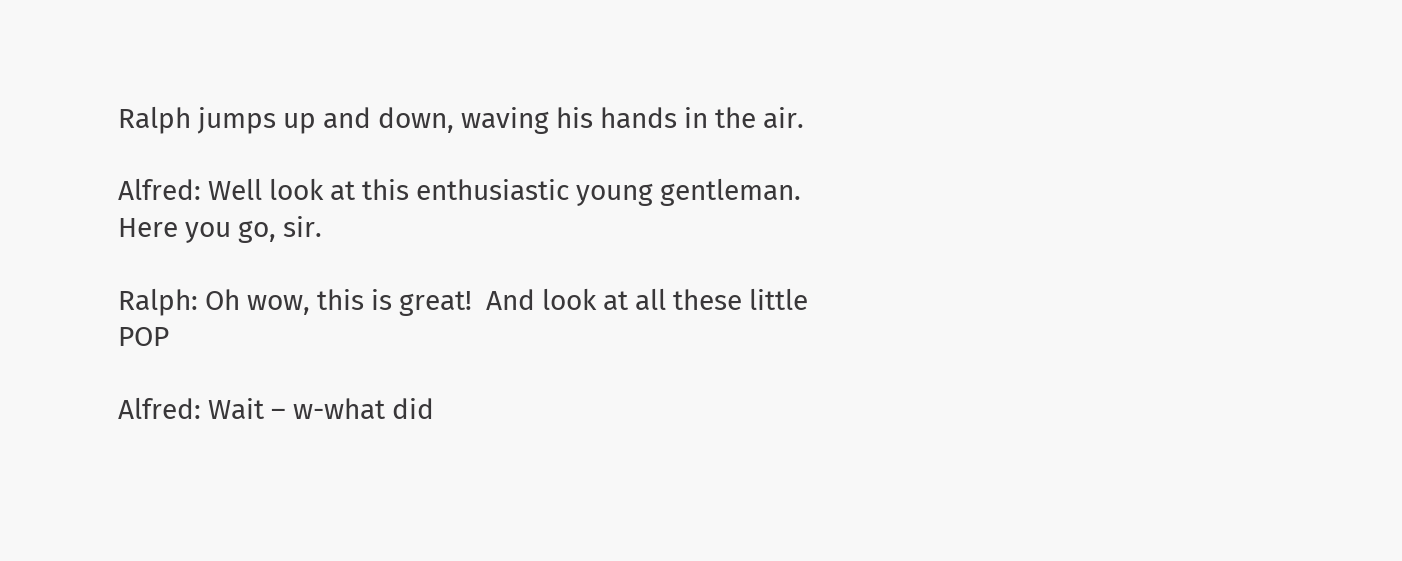Ralph jumps up and down, waving his hands in the air.

Alfred: Well look at this enthusiastic young gentleman. Here you go, sir.

Ralph: Oh wow, this is great!  And look at all these little POP

Alfred: Wait – w-what did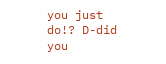you just do!? D-did you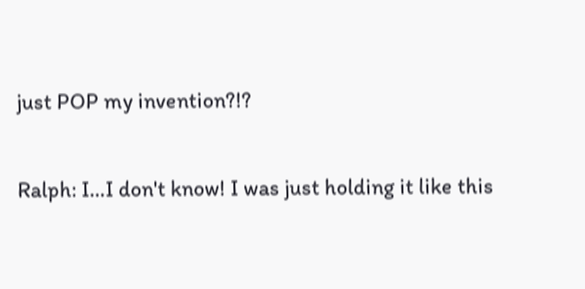just POP my invention?!?

Ralph: I…I don't know! I was just holding it like this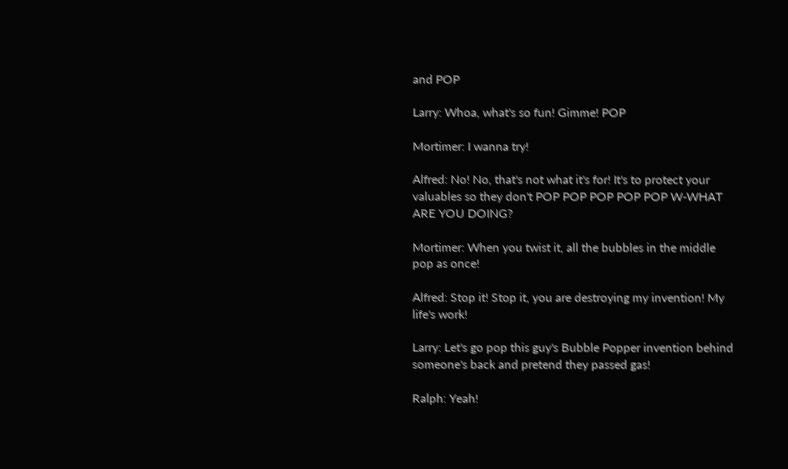and POP

Larry: Whoa, what's so fun! Gimme! POP

Mortimer: I wanna try!

Alfred: No! No, that's not what it's for! It's to protect your valuables so they don't POP POP POP POP POP W-WHAT ARE YOU DOING?

Mortimer: When you twist it, all the bubbles in the middle pop as once!

Alfred: Stop it! Stop it, you are destroying my invention! My life's work!

Larry: Let's go pop this guy's Bubble Popper invention behind someone's back and pretend they passed gas!

Ralph: Yeah!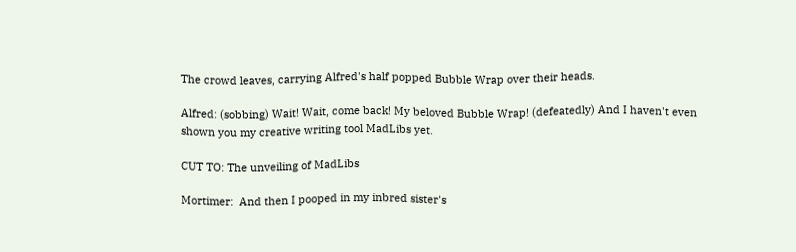The crowd leaves, carrying Alfred's half popped Bubble Wrap over their heads.

Alfred: (sobbing) Wait! Wait, come back! My beloved Bubble Wrap! (defeatedly) And I haven't even shown you my creative writing tool MadLibs yet.

CUT TO: The unveiling of MadLibs

Mortimer:  And then I pooped in my inbred sister's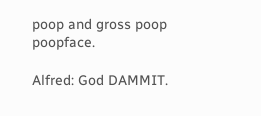poop and gross poop poopface.

Alfred: God DAMMIT.